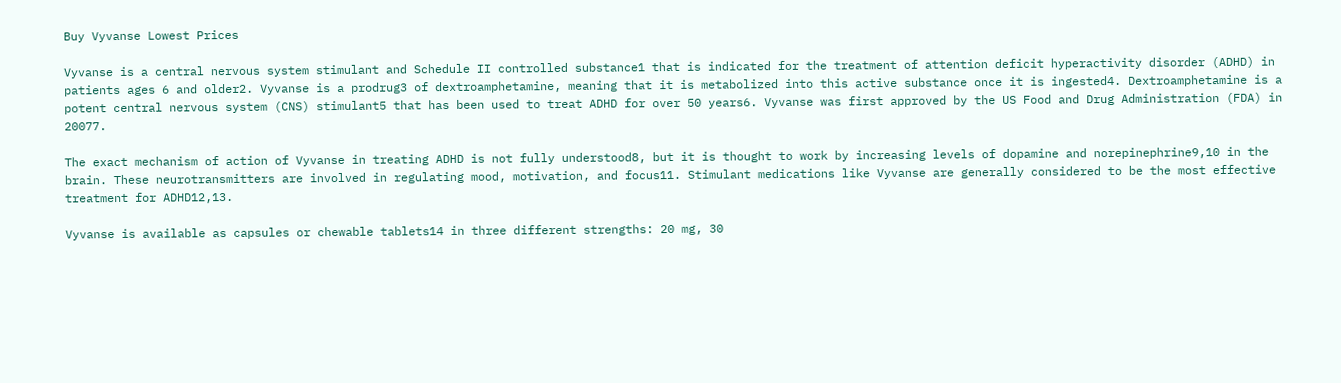Buy Vyvanse Lowest Prices

Vyvanse is a central nervous system stimulant and Schedule II controlled substance1 that is indicated for the treatment of attention deficit hyperactivity disorder (ADHD) in patients ages 6 and older2. Vyvanse is a prodrug3 of dextroamphetamine, meaning that it is metabolized into this active substance once it is ingested4. Dextroamphetamine is a potent central nervous system (CNS) stimulant5 that has been used to treat ADHD for over 50 years6. Vyvanse was first approved by the US Food and Drug Administration (FDA) in 20077.

The exact mechanism of action of Vyvanse in treating ADHD is not fully understood8, but it is thought to work by increasing levels of dopamine and norepinephrine9,10 in the brain. These neurotransmitters are involved in regulating mood, motivation, and focus11. Stimulant medications like Vyvanse are generally considered to be the most effective treatment for ADHD12,13.

Vyvanse is available as capsules or chewable tablets14 in three different strengths: 20 mg, 30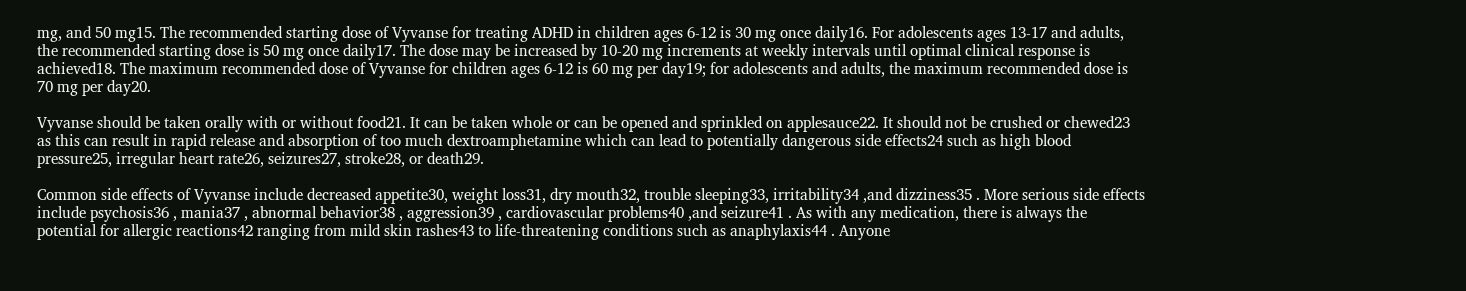mg, and 50 mg15. The recommended starting dose of Vyvanse for treating ADHD in children ages 6-12 is 30 mg once daily16. For adolescents ages 13-17 and adults, the recommended starting dose is 50 mg once daily17. The dose may be increased by 10-20 mg increments at weekly intervals until optimal clinical response is achieved18. The maximum recommended dose of Vyvanse for children ages 6-12 is 60 mg per day19; for adolescents and adults, the maximum recommended dose is 70 mg per day20.

Vyvanse should be taken orally with or without food21. It can be taken whole or can be opened and sprinkled on applesauce22. It should not be crushed or chewed23 as this can result in rapid release and absorption of too much dextroamphetamine which can lead to potentially dangerous side effects24 such as high blood pressure25, irregular heart rate26, seizures27, stroke28, or death29.

Common side effects of Vyvanse include decreased appetite30, weight loss31, dry mouth32, trouble sleeping33, irritability34 ,and dizziness35 . More serious side effects include psychosis36 , mania37 , abnormal behavior38 , aggression39 , cardiovascular problems40 ,and seizure41 . As with any medication, there is always the potential for allergic reactions42 ranging from mild skin rashes43 to life-threatening conditions such as anaphylaxis44 . Anyone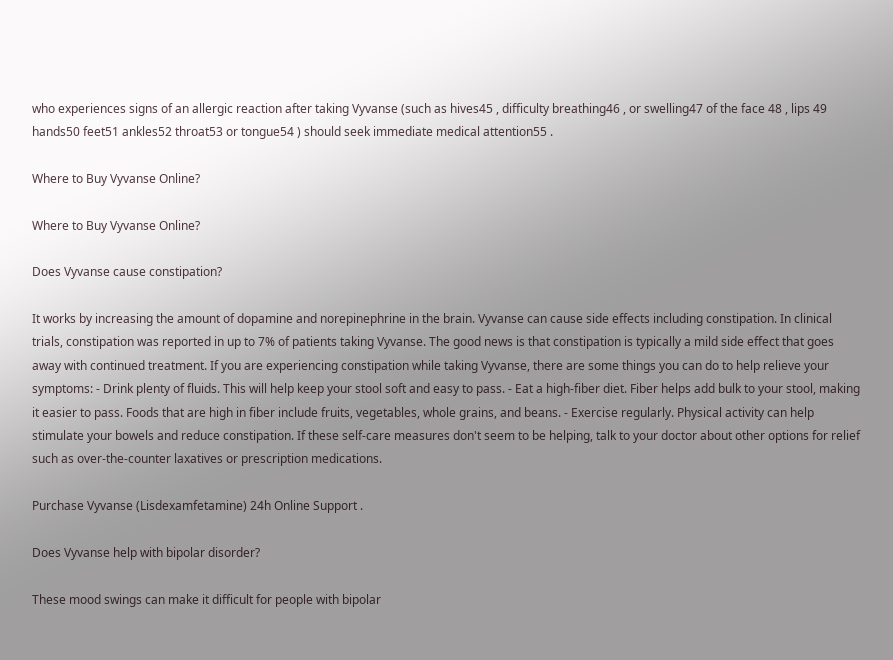who experiences signs of an allergic reaction after taking Vyvanse (such as hives45 , difficulty breathing46 , or swelling47 of the face 48 , lips 49 hands50 feet51 ankles52 throat53 or tongue54 ) should seek immediate medical attention55 .

Where to Buy Vyvanse Online?

Where to Buy Vyvanse Online?

Does Vyvanse cause constipation?

It works by increasing the amount of dopamine and norepinephrine in the brain. Vyvanse can cause side effects including constipation. In clinical trials, constipation was reported in up to 7% of patients taking Vyvanse. The good news is that constipation is typically a mild side effect that goes away with continued treatment. If you are experiencing constipation while taking Vyvanse, there are some things you can do to help relieve your symptoms: - Drink plenty of fluids. This will help keep your stool soft and easy to pass. - Eat a high-fiber diet. Fiber helps add bulk to your stool, making it easier to pass. Foods that are high in fiber include fruits, vegetables, whole grains, and beans. - Exercise regularly. Physical activity can help stimulate your bowels and reduce constipation. If these self-care measures don't seem to be helping, talk to your doctor about other options for relief such as over-the-counter laxatives or prescription medications.

Purchase Vyvanse (Lisdexamfetamine) 24h Online Support .

Does Vyvanse help with bipolar disorder?

These mood swings can make it difficult for people with bipolar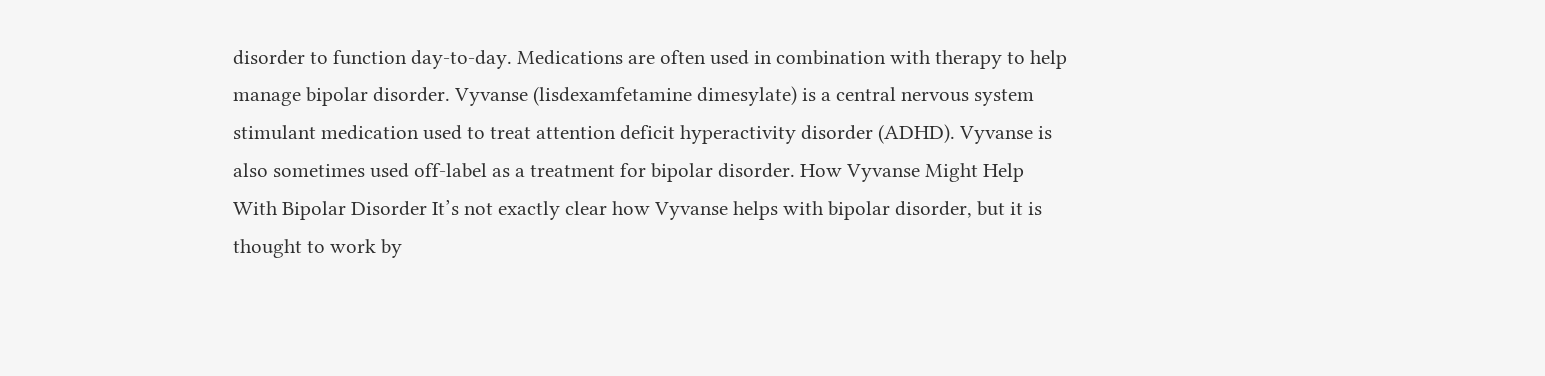disorder to function day-to-day. Medications are often used in combination with therapy to help manage bipolar disorder. Vyvanse (lisdexamfetamine dimesylate) is a central nervous system stimulant medication used to treat attention deficit hyperactivity disorder (ADHD). Vyvanse is also sometimes used off-label as a treatment for bipolar disorder. How Vyvanse Might Help With Bipolar Disorder It’s not exactly clear how Vyvanse helps with bipolar disorder, but it is thought to work by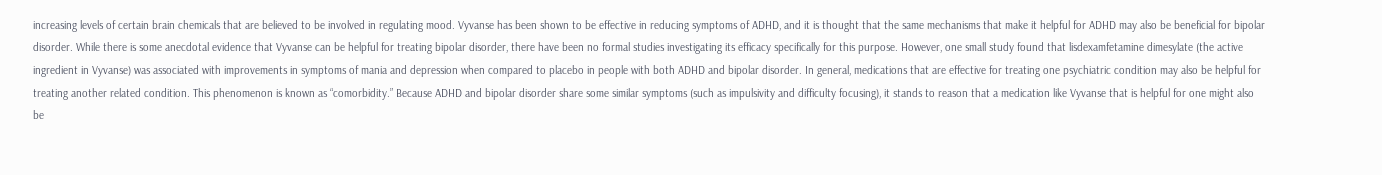increasing levels of certain brain chemicals that are believed to be involved in regulating mood. Vyvanse has been shown to be effective in reducing symptoms of ADHD, and it is thought that the same mechanisms that make it helpful for ADHD may also be beneficial for bipolar disorder. While there is some anecdotal evidence that Vyvanse can be helpful for treating bipolar disorder, there have been no formal studies investigating its efficacy specifically for this purpose. However, one small study found that lisdexamfetamine dimesylate (the active ingredient in Vyvanse) was associated with improvements in symptoms of mania and depression when compared to placebo in people with both ADHD and bipolar disorder. In general, medications that are effective for treating one psychiatric condition may also be helpful for treating another related condition. This phenomenon is known as “comorbidity.” Because ADHD and bipolar disorder share some similar symptoms (such as impulsivity and difficulty focusing), it stands to reason that a medication like Vyvanse that is helpful for one might also be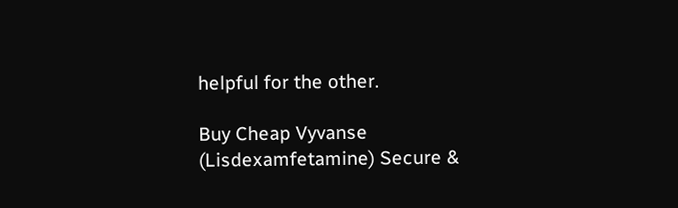helpful for the other.

Buy Cheap Vyvanse (Lisdexamfetamine) Secure &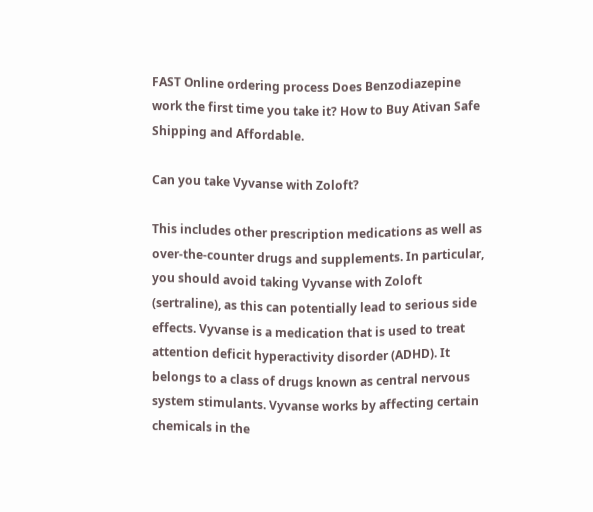FAST Online ordering process Does Benzodiazepine work the first time you take it? How to Buy Ativan Safe Shipping and Affordable.

Can you take Vyvanse with Zoloft?

This includes other prescription medications as well as over-the-counter drugs and supplements. In particular, you should avoid taking Vyvanse with Zoloft (sertraline), as this can potentially lead to serious side effects. Vyvanse is a medication that is used to treat attention deficit hyperactivity disorder (ADHD). It belongs to a class of drugs known as central nervous system stimulants. Vyvanse works by affecting certain chemicals in the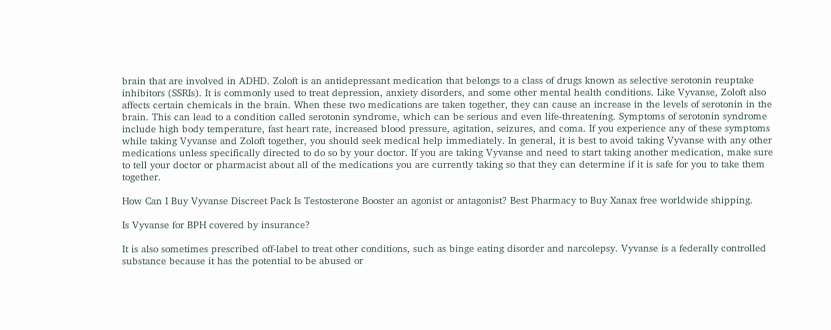brain that are involved in ADHD. Zoloft is an antidepressant medication that belongs to a class of drugs known as selective serotonin reuptake inhibitors (SSRIs). It is commonly used to treat depression, anxiety disorders, and some other mental health conditions. Like Vyvanse, Zoloft also affects certain chemicals in the brain. When these two medications are taken together, they can cause an increase in the levels of serotonin in the brain. This can lead to a condition called serotonin syndrome, which can be serious and even life-threatening. Symptoms of serotonin syndrome include high body temperature, fast heart rate, increased blood pressure, agitation, seizures, and coma. If you experience any of these symptoms while taking Vyvanse and Zoloft together, you should seek medical help immediately. In general, it is best to avoid taking Vyvanse with any other medications unless specifically directed to do so by your doctor. If you are taking Vyvanse and need to start taking another medication, make sure to tell your doctor or pharmacist about all of the medications you are currently taking so that they can determine if it is safe for you to take them together.

How Can I Buy Vyvanse Discreet Pack Is Testosterone Booster an agonist or antagonist? Best Pharmacy to Buy Xanax free worldwide shipping.

Is Vyvanse for BPH covered by insurance?

It is also sometimes prescribed off-label to treat other conditions, such as binge eating disorder and narcolepsy. Vyvanse is a federally controlled substance because it has the potential to be abused or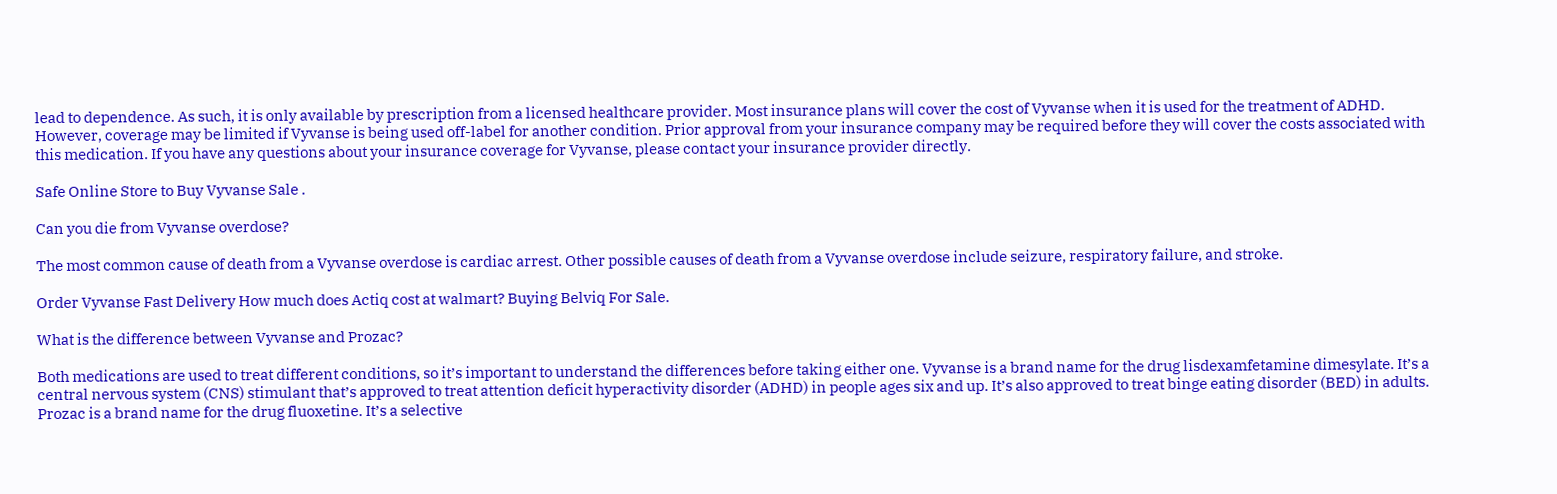lead to dependence. As such, it is only available by prescription from a licensed healthcare provider. Most insurance plans will cover the cost of Vyvanse when it is used for the treatment of ADHD. However, coverage may be limited if Vyvanse is being used off-label for another condition. Prior approval from your insurance company may be required before they will cover the costs associated with this medication. If you have any questions about your insurance coverage for Vyvanse, please contact your insurance provider directly.

Safe Online Store to Buy Vyvanse Sale .

Can you die from Vyvanse overdose?

The most common cause of death from a Vyvanse overdose is cardiac arrest. Other possible causes of death from a Vyvanse overdose include seizure, respiratory failure, and stroke.

Order Vyvanse Fast Delivery How much does Actiq cost at walmart? Buying Belviq For Sale.

What is the difference between Vyvanse and Prozac?

Both medications are used to treat different conditions, so it’s important to understand the differences before taking either one. Vyvanse is a brand name for the drug lisdexamfetamine dimesylate. It’s a central nervous system (CNS) stimulant that’s approved to treat attention deficit hyperactivity disorder (ADHD) in people ages six and up. It’s also approved to treat binge eating disorder (BED) in adults. Prozac is a brand name for the drug fluoxetine. It’s a selective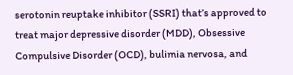serotonin reuptake inhibitor (SSRI) that’s approved to treat major depressive disorder (MDD), Obsessive Compulsive Disorder (OCD), bulimia nervosa, and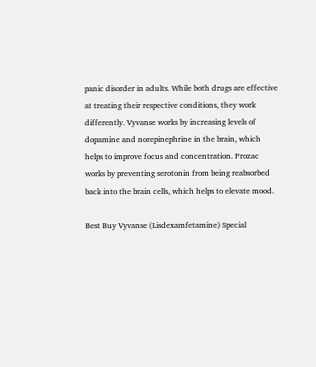panic disorder in adults. While both drugs are effective at treating their respective conditions, they work differently. Vyvanse works by increasing levels of dopamine and norepinephrine in the brain, which helps to improve focus and concentration. Prozac works by preventing serotonin from being reabsorbed back into the brain cells, which helps to elevate mood.

Best Buy Vyvanse (Lisdexamfetamine) Special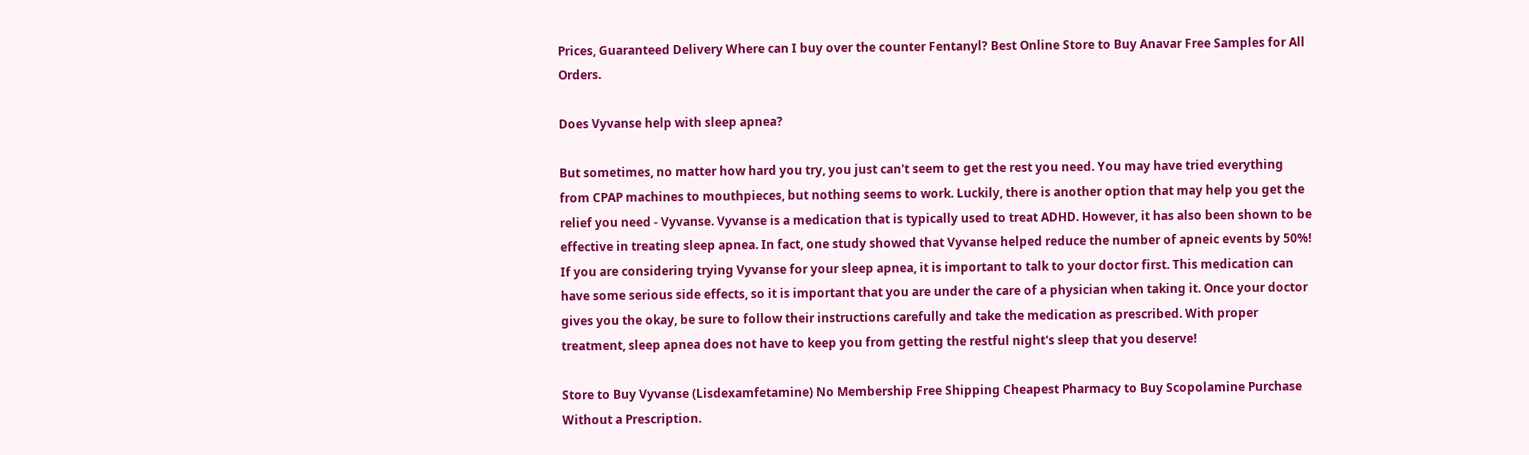Prices, Guaranteed Delivery Where can I buy over the counter Fentanyl? Best Online Store to Buy Anavar Free Samples for All Orders.

Does Vyvanse help with sleep apnea?

But sometimes, no matter how hard you try, you just can't seem to get the rest you need. You may have tried everything from CPAP machines to mouthpieces, but nothing seems to work. Luckily, there is another option that may help you get the relief you need - Vyvanse. Vyvanse is a medication that is typically used to treat ADHD. However, it has also been shown to be effective in treating sleep apnea. In fact, one study showed that Vyvanse helped reduce the number of apneic events by 50%! If you are considering trying Vyvanse for your sleep apnea, it is important to talk to your doctor first. This medication can have some serious side effects, so it is important that you are under the care of a physician when taking it. Once your doctor gives you the okay, be sure to follow their instructions carefully and take the medication as prescribed. With proper treatment, sleep apnea does not have to keep you from getting the restful night's sleep that you deserve!

Store to Buy Vyvanse (Lisdexamfetamine) No Membership Free Shipping Cheapest Pharmacy to Buy Scopolamine Purchase Without a Prescription.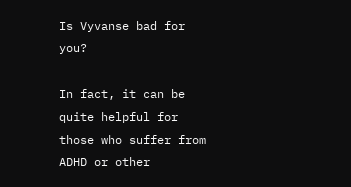Is Vyvanse bad for you?

In fact, it can be quite helpful for those who suffer from ADHD or other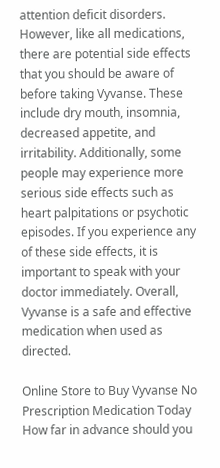attention deficit disorders. However, like all medications, there are potential side effects that you should be aware of before taking Vyvanse. These include dry mouth, insomnia, decreased appetite, and irritability. Additionally, some people may experience more serious side effects such as heart palpitations or psychotic episodes. If you experience any of these side effects, it is important to speak with your doctor immediately. Overall, Vyvanse is a safe and effective medication when used as directed.

Online Store to Buy Vyvanse No Prescription Medication Today How far in advance should you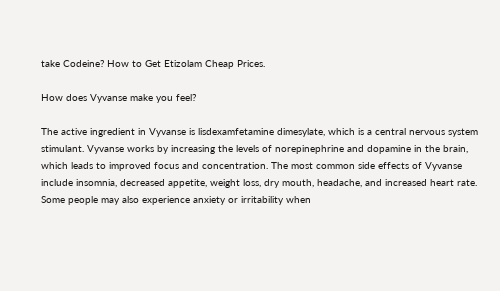take Codeine? How to Get Etizolam Cheap Prices.

How does Vyvanse make you feel?

The active ingredient in Vyvanse is lisdexamfetamine dimesylate, which is a central nervous system stimulant. Vyvanse works by increasing the levels of norepinephrine and dopamine in the brain, which leads to improved focus and concentration. The most common side effects of Vyvanse include insomnia, decreased appetite, weight loss, dry mouth, headache, and increased heart rate. Some people may also experience anxiety or irritability when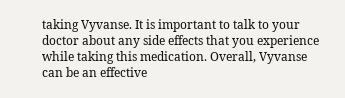taking Vyvanse. It is important to talk to your doctor about any side effects that you experience while taking this medication. Overall, Vyvanse can be an effective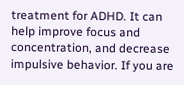treatment for ADHD. It can help improve focus and concentration, and decrease impulsive behavior. If you are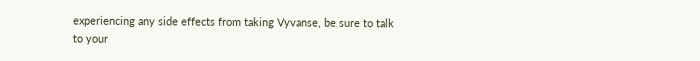experiencing any side effects from taking Vyvanse, be sure to talk to your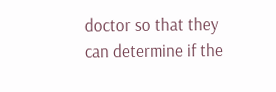doctor so that they can determine if the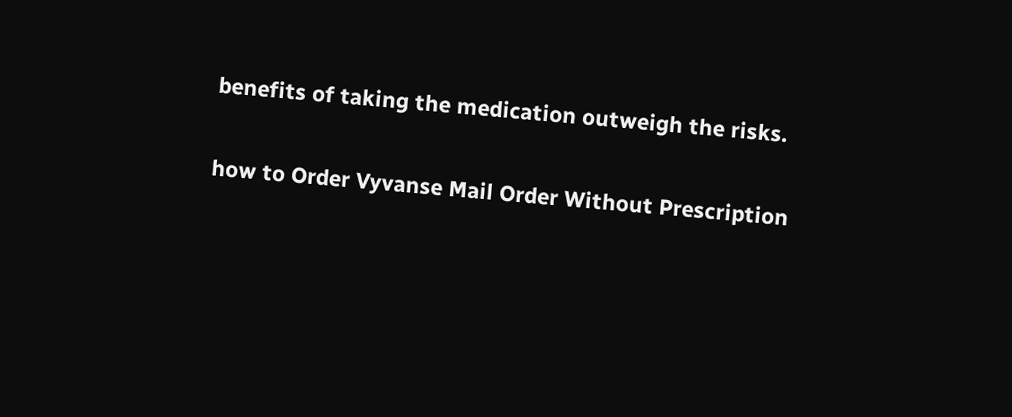benefits of taking the medication outweigh the risks.

how to Order Vyvanse Mail Order Without Prescription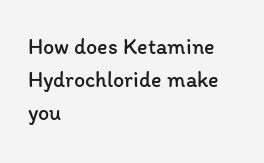How does Ketamine Hydrochloride make you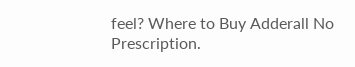feel? Where to Buy Adderall No Prescription.